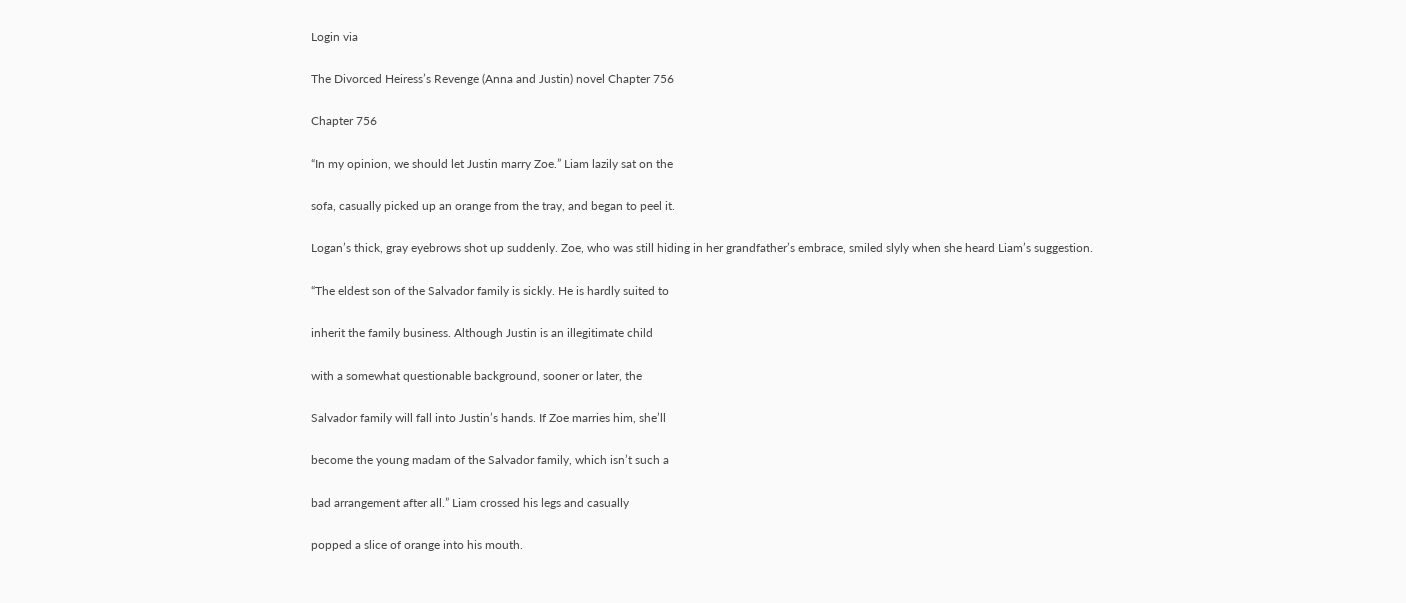Login via

The Divorced Heiress’s Revenge (Anna and Justin) novel Chapter 756

Chapter 756

“In my opinion, we should let Justin marry Zoe.” Liam lazily sat on the

sofa, casually picked up an orange from the tray, and began to peel it.

Logan’s thick, gray eyebrows shot up suddenly. Zoe, who was still hiding in her grandfather’s embrace, smiled slyly when she heard Liam’s suggestion.

“The eldest son of the Salvador family is sickly. He is hardly suited to

inherit the family business. Although Justin is an illegitimate child

with a somewhat questionable background, sooner or later, the

Salvador family will fall into Justin’s hands. If Zoe marries him, she’ll

become the young madam of the Salvador family, which isn’t such a

bad arrangement after all.” Liam crossed his legs and casually

popped a slice of orange into his mouth.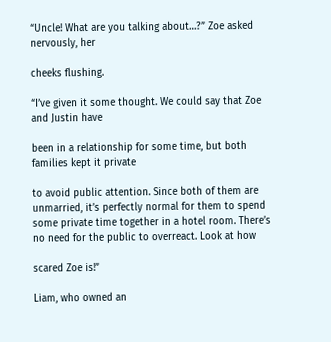“Uncle! What are you talking about…?” Zoe asked nervously, her

cheeks flushing.

“I’ve given it some thought. We could say that Zoe and Justin have

been in a relationship for some time, but both families kept it private

to avoid public attention. Since both of them are unmarried, it’s perfectly normal for them to spend some private time together in a hotel room. There’s no need for the public to overreact. Look at how

scared Zoe is!”

Liam, who owned an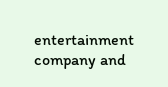entertainment company and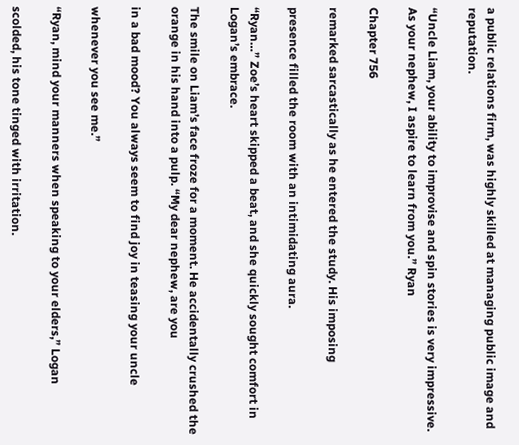a public relations firm, was highly skilled at managing public image and reputation.

“Uncle Liam, your ability to improvise and spin stories is very impressive. As your nephew, I aspire to learn from you.” Ryan

Chapter 756

remarked sarcastically as he entered the study. His imposing

presence filled the room with an intimidating aura.

“Ryan…” Zoe’s heart skipped a beat, and she quickly sought comfort in Logan’s embrace.

The smile on Liam’s face froze for a moment. He accidentally crushed the orange in his hand into a pulp. “My dear nephew, are you

in a bad mood? You always seem to find joy in teasing your uncle

whenever you see me.”

“Ryan, mind your manners when speaking to your elders,” Logan

scolded, his tone tinged with irritation.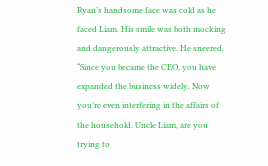Ryan’s handsome face was cold as he faced Liam. His smile was both mocking and dangerously attractive. He sneered. “Since you became the CEO, you have expanded the business widely. Now you’re even interfering in the affairs of the household. Uncle Liam, are you trying to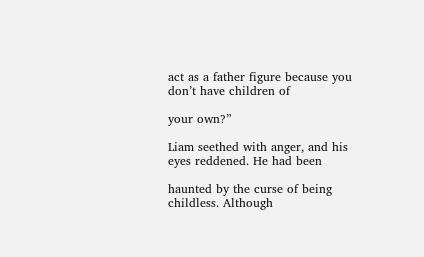act as a father figure because you don’t have children of

your own?”

Liam seethed with anger, and his eyes reddened. He had been

haunted by the curse of being childless. Although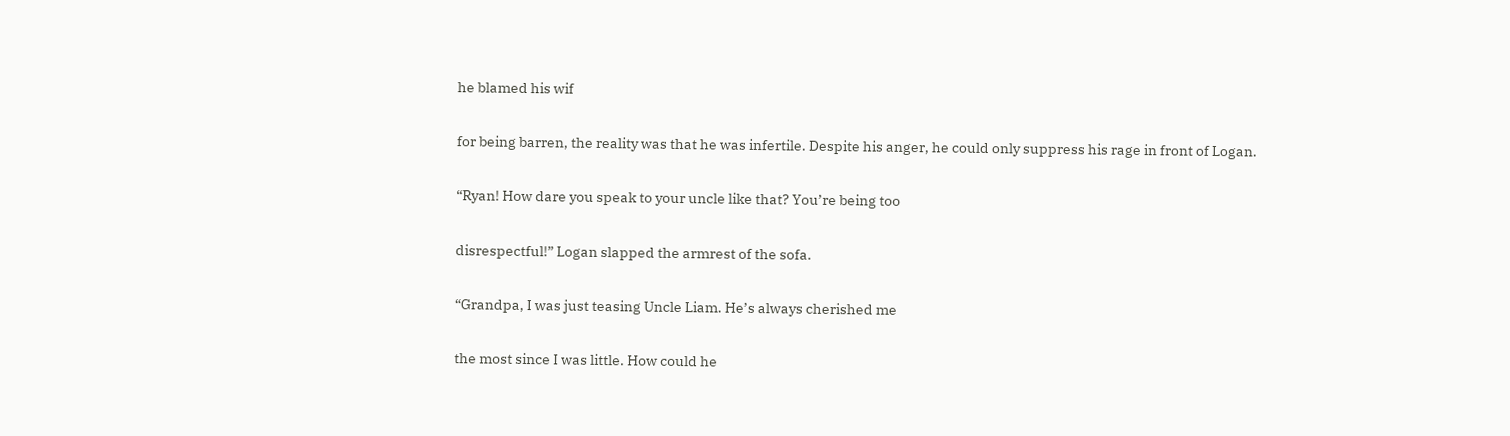he blamed his wif

for being barren, the reality was that he was infertile. Despite his anger, he could only suppress his rage in front of Logan.

“Ryan! How dare you speak to your uncle like that? You’re being too

disrespectful!” Logan slapped the armrest of the sofa.

“Grandpa, I was just teasing Uncle Liam. He’s always cherished me

the most since I was little. How could he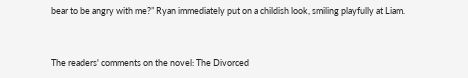bear to be angry with me?” Ryan immediately put on a childish look, smiling playfully at Liam.


The readers' comments on the novel: The Divorced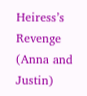Heiress’s Revenge (Anna and Justin)